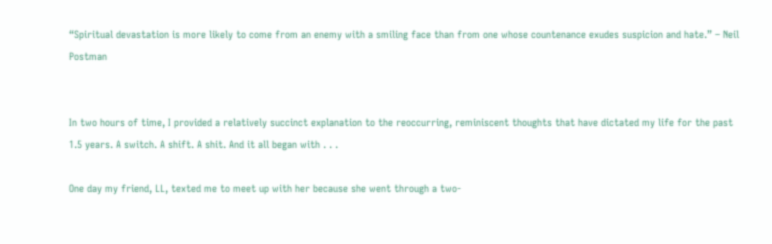“Spiritual devastation is more likely to come from an enemy with a smiling face than from one whose countenance exudes suspicion and hate.” – Neil Postman


In two hours of time, I provided a relatively succinct explanation to the reoccurring, reminiscent thoughts that have dictated my life for the past 1.5 years. A switch. A shift. A shit. And it all began with . . .

One day my friend, LL, texted me to meet up with her because she went through a two-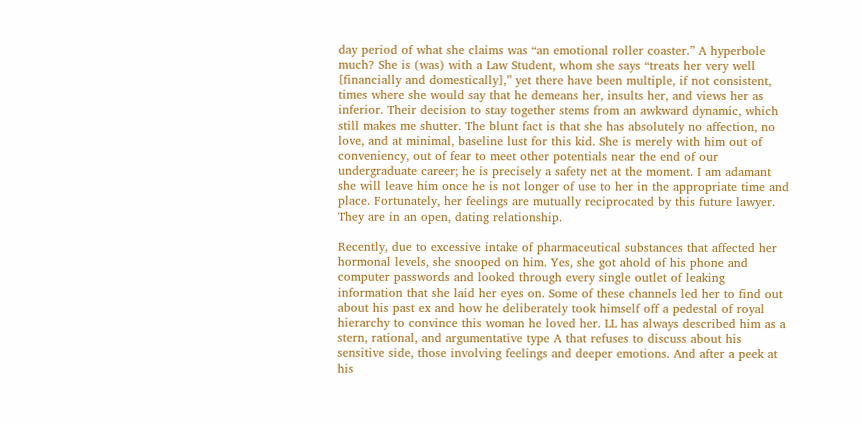day period of what she claims was “an emotional roller coaster.” A hyperbole much? She is (was) with a Law Student, whom she says “treats her very well [financially and domestically],” yet there have been multiple, if not consistent, times where she would say that he demeans her, insults her, and views her as inferior. Their decision to stay together stems from an awkward dynamic, which still makes me shutter. The blunt fact is that she has absolutely no affection, no love, and at minimal, baseline lust for this kid. She is merely with him out of conveniency, out of fear to meet other potentials near the end of our undergraduate career; he is precisely a safety net at the moment. I am adamant she will leave him once he is not longer of use to her in the appropriate time and place. Fortunately, her feelings are mutually reciprocated by this future lawyer. They are in an open, dating relationship.

Recently, due to excessive intake of pharmaceutical substances that affected her hormonal levels, she snooped on him. Yes, she got ahold of his phone and computer passwords and looked through every single outlet of leaking information that she laid her eyes on. Some of these channels led her to find out about his past ex and how he deliberately took himself off a pedestal of royal hierarchy to convince this woman he loved her. LL has always described him as a stern, rational, and argumentative type A that refuses to discuss about his sensitive side, those involving feelings and deeper emotions. And after a peek at his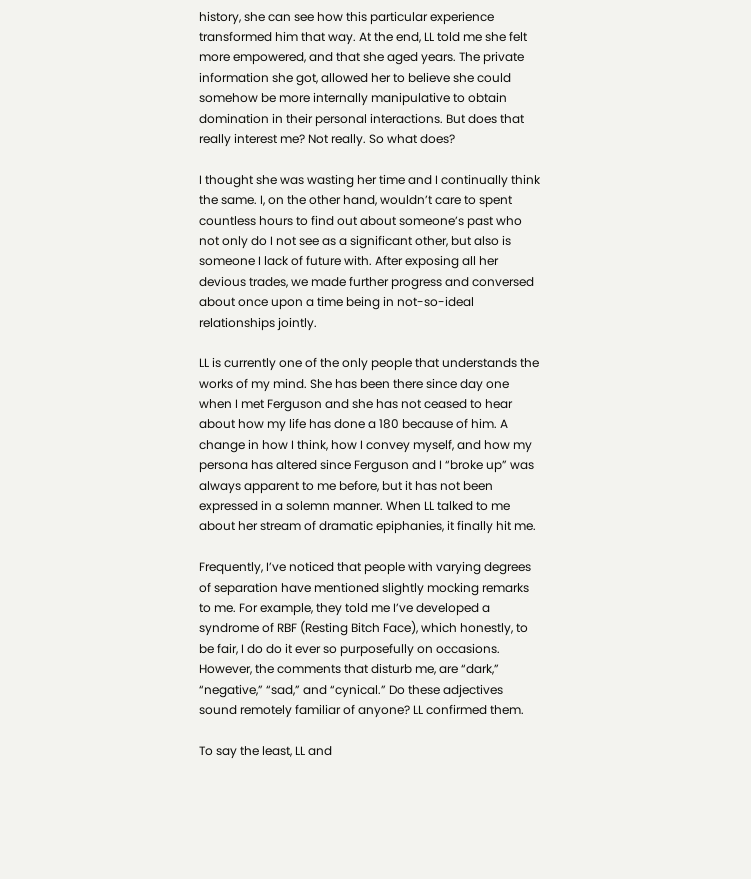history, she can see how this particular experience transformed him that way. At the end, LL told me she felt more empowered, and that she aged years. The private information she got, allowed her to believe she could somehow be more internally manipulative to obtain domination in their personal interactions. But does that really interest me? Not really. So what does?

I thought she was wasting her time and I continually think the same. I, on the other hand, wouldn’t care to spent countless hours to find out about someone’s past who not only do I not see as a significant other, but also is someone I lack of future with. After exposing all her devious trades, we made further progress and conversed about once upon a time being in not-so-ideal relationships jointly.

LL is currently one of the only people that understands the works of my mind. She has been there since day one when I met Ferguson and she has not ceased to hear about how my life has done a 180 because of him. A change in how I think, how I convey myself, and how my persona has altered since Ferguson and I “broke up” was always apparent to me before, but it has not been expressed in a solemn manner. When LL talked to me about her stream of dramatic epiphanies, it finally hit me.

Frequently, I’ve noticed that people with varying degrees of separation have mentioned slightly mocking remarks to me. For example, they told me I’ve developed a syndrome of RBF (Resting Bitch Face), which honestly, to be fair, I do do it ever so purposefully on occasions. However, the comments that disturb me, are “dark,” “negative,” “sad,” and “cynical.” Do these adjectives sound remotely familiar of anyone? LL confirmed them.

To say the least, LL and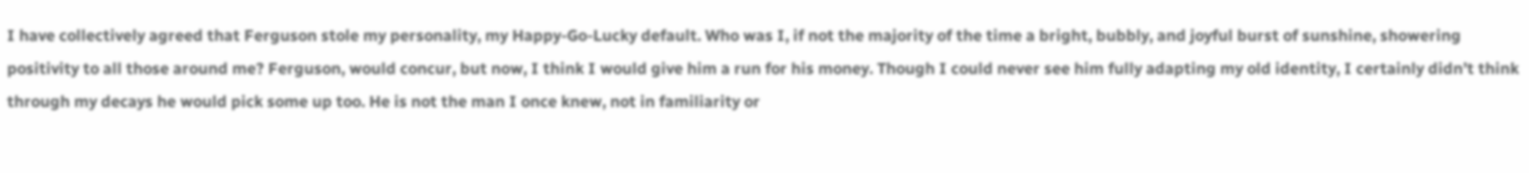I have collectively agreed that Ferguson stole my personality, my Happy-Go-Lucky default. Who was I, if not the majority of the time a bright, bubbly, and joyful burst of sunshine, showering positivity to all those around me? Ferguson, would concur, but now, I think I would give him a run for his money. Though I could never see him fully adapting my old identity, I certainly didn’t think through my decays he would pick some up too. He is not the man I once knew, not in familiarity or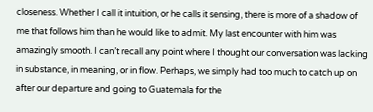closeness. Whether I call it intuition, or he calls it sensing, there is more of a shadow of me that follows him than he would like to admit. My last encounter with him was amazingly smooth. I can’t recall any point where I thought our conversation was lacking in substance, in meaning, or in flow. Perhaps, we simply had too much to catch up on after our departure and going to Guatemala for the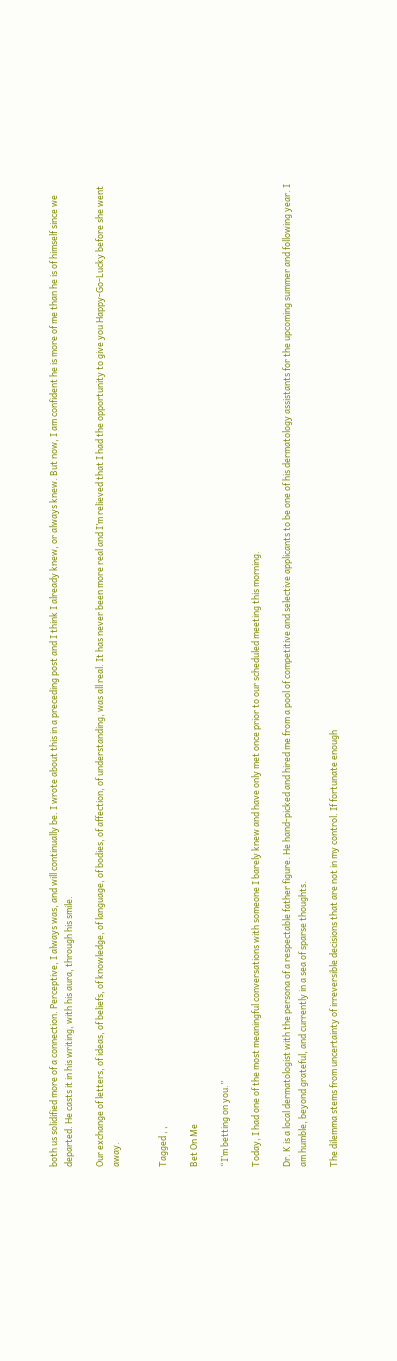both us solidified more of a connection. Perceptive, I always was, and will continually be. I wrote about this in a preceding post and I think I already knew, or always knew. But now, I am confident he is more of me than he is of himself since we departed. He casts it in his writing, with his aura, through his smile.

Our exchange of letters, of ideas, of beliefs, of knowledge, of language, of bodies, of affection, of understanding, was all real. It has never been more real and I’m relieved that I had the opportunity to give you Happy-Go-Lucky before she went away.


Tagged , ,

Bet On Me

“I’m betting on you.”

Today, I had one of the most meaningful conversations with someone I barely knew and have only met once prior to our scheduled meeting this morning.

Dr. K is a local dermatologist with the persona of a respectable father figure. He hand-picked and hired me from a pool of competitive and selective applicants to be one of his dermatology assistants for the upcoming summer and following year. I am humble, beyond grateful, and currently in a sea of sparse thoughts.

The dilemma stems from uncertainty of irreversible decisions that are not in my control. If fortunate enough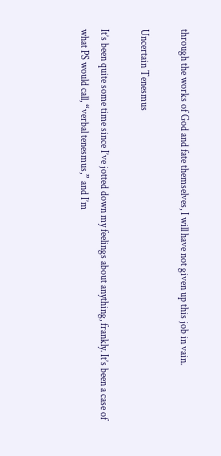through the works of God and fate themselves, I will have not given up this job in vain.

Uncertain Tenesmus

It’s been quite some time since I’ve jotted down my feelings about anything, frankly. It’s been a case of what PS would call, “verbal tenesmus,” and I’m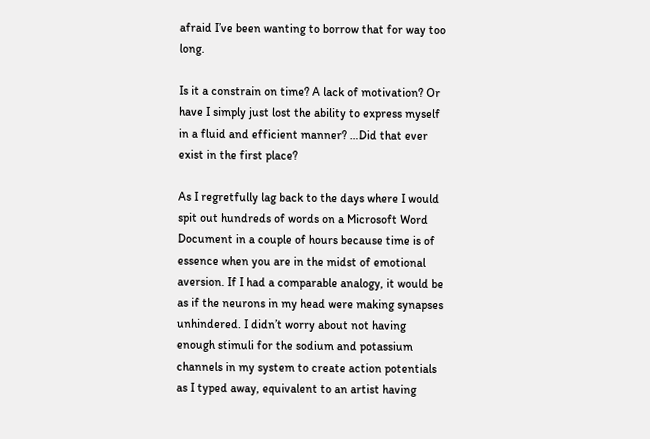afraid I’ve been wanting to borrow that for way too long.

Is it a constrain on time? A lack of motivation? Or have I simply just lost the ability to express myself in a fluid and efficient manner? …Did that ever exist in the first place?

As I regretfully lag back to the days where I would spit out hundreds of words on a Microsoft Word Document in a couple of hours because time is of essence when you are in the midst of emotional aversion. If I had a comparable analogy, it would be as if the neurons in my head were making synapses unhindered. I didn’t worry about not having enough stimuli for the sodium and potassium channels in my system to create action potentials as I typed away, equivalent to an artist having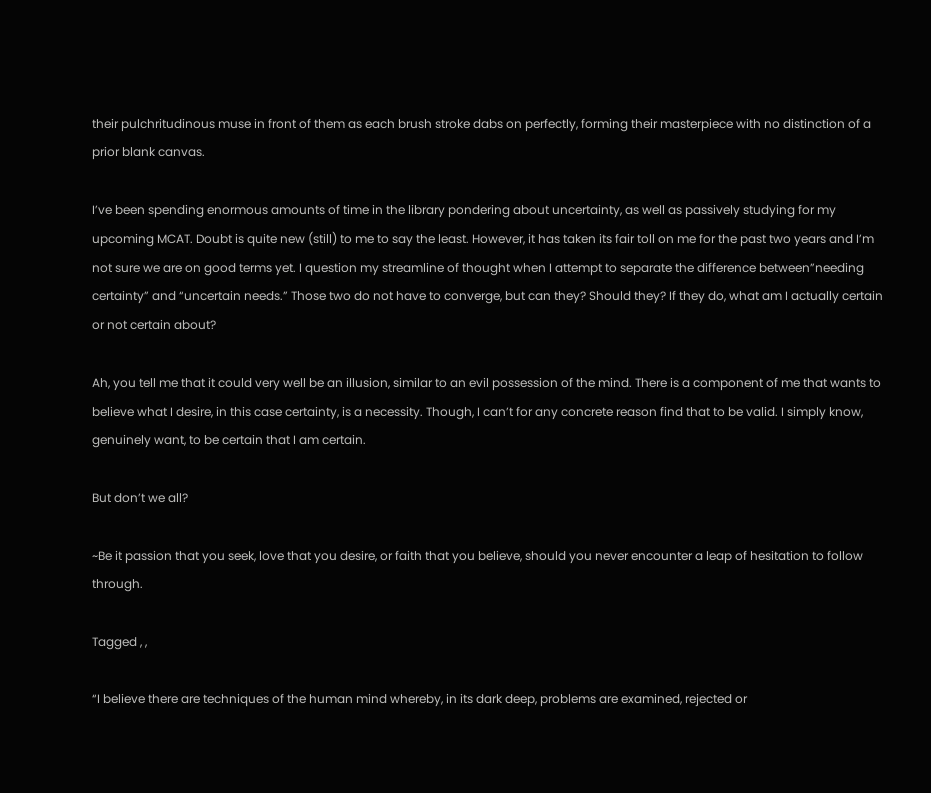their pulchritudinous muse in front of them as each brush stroke dabs on perfectly, forming their masterpiece with no distinction of a prior blank canvas.

I’ve been spending enormous amounts of time in the library pondering about uncertainty, as well as passively studying for my upcoming MCAT. Doubt is quite new (still) to me to say the least. However, it has taken its fair toll on me for the past two years and I’m not sure we are on good terms yet. I question my streamline of thought when I attempt to separate the difference between”needing certainty” and “uncertain needs.” Those two do not have to converge, but can they? Should they? If they do, what am I actually certain or not certain about?

Ah, you tell me that it could very well be an illusion, similar to an evil possession of the mind. There is a component of me that wants to believe what I desire, in this case certainty, is a necessity. Though, I can’t for any concrete reason find that to be valid. I simply know, genuinely want, to be certain that I am certain.

But don’t we all?

~Be it passion that you seek, love that you desire, or faith that you believe, should you never encounter a leap of hesitation to follow through.

Tagged , ,

“I believe there are techniques of the human mind whereby, in its dark deep, problems are examined, rejected or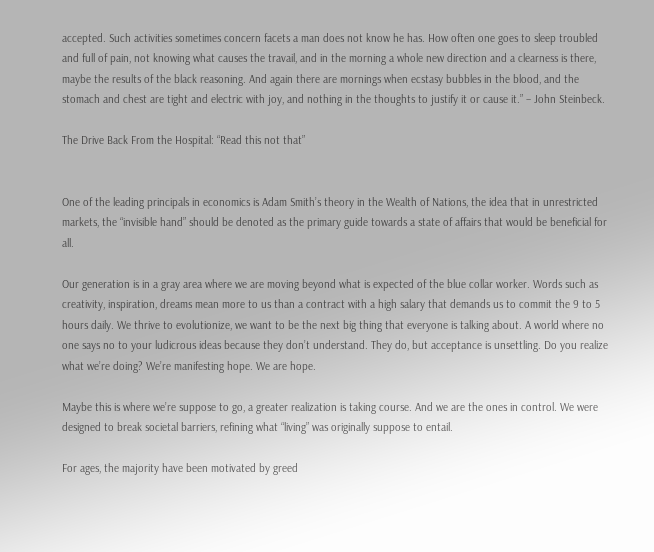accepted. Such activities sometimes concern facets a man does not know he has. How often one goes to sleep troubled and full of pain, not knowing what causes the travail, and in the morning a whole new direction and a clearness is there, maybe the results of the black reasoning. And again there are mornings when ecstasy bubbles in the blood, and the stomach and chest are tight and electric with joy, and nothing in the thoughts to justify it or cause it.” – John Steinbeck.

The Drive Back From the Hospital: “Read this not that”


One of the leading principals in economics is Adam Smith’s theory in the Wealth of Nations, the idea that in unrestricted markets, the “invisible hand” should be denoted as the primary guide towards a state of affairs that would be beneficial for all.

Our generation is in a gray area where we are moving beyond what is expected of the blue collar worker. Words such as creativity, inspiration, dreams mean more to us than a contract with a high salary that demands us to commit the 9 to 5 hours daily. We thrive to evolutionize, we want to be the next big thing that everyone is talking about. A world where no one says no to your ludicrous ideas because they don’t understand. They do, but acceptance is unsettling. Do you realize what we’re doing? We’re manifesting hope. We are hope.

Maybe this is where we’re suppose to go, a greater realization is taking course. And we are the ones in control. We were designed to break societal barriers, refining what “living” was originally suppose to entail.

For ages, the majority have been motivated by greed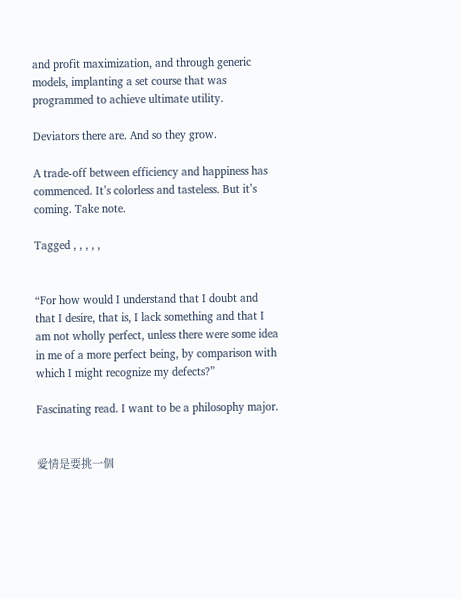and profit maximization, and through generic models, implanting a set course that was programmed to achieve ultimate utility.

Deviators there are. And so they grow.

A trade-off between efficiency and happiness has commenced. It’s colorless and tasteless. But it’s coming. Take note.

Tagged , , , , ,


“For how would I understand that I doubt and that I desire, that is, I lack something and that I am not wholly perfect, unless there were some idea in me of a more perfect being, by comparison with which I might recognize my defects?”

Fascinating read. I want to be a philosophy major.


愛情是要挑一個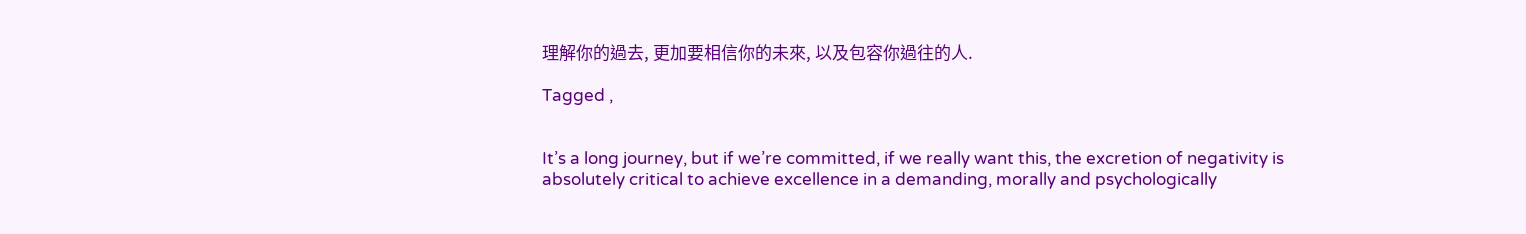理解你的過去, 更加要相信你的未來, 以及包容你過往的人.

Tagged ,


It’s a long journey, but if we’re committed, if we really want this, the excretion of negativity is absolutely critical to achieve excellence in a demanding, morally and psychologically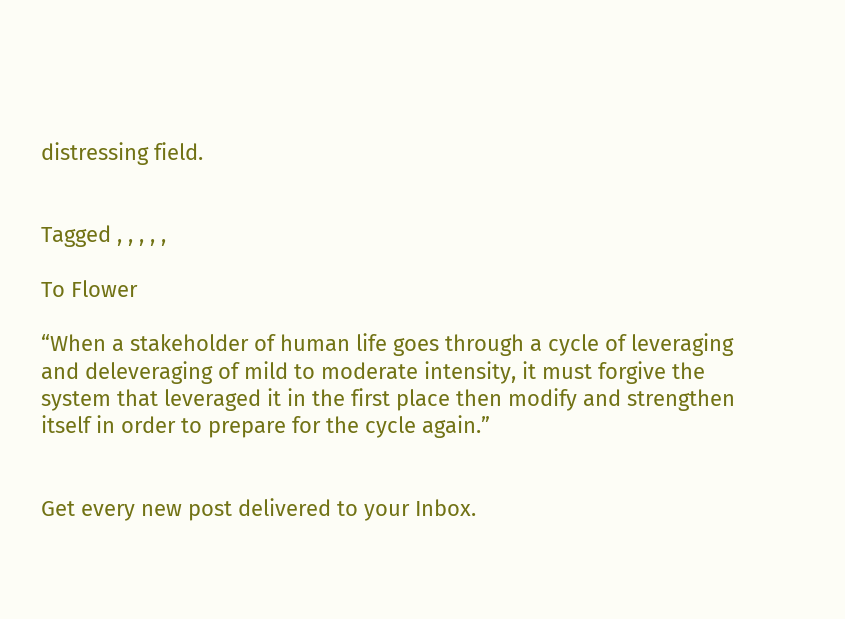distressing field.


Tagged , , , , ,

To Flower

“When a stakeholder of human life goes through a cycle of leveraging and deleveraging of mild to moderate intensity, it must forgive the system that leveraged it in the first place then modify and strengthen itself in order to prepare for the cycle again.”


Get every new post delivered to your Inbox.